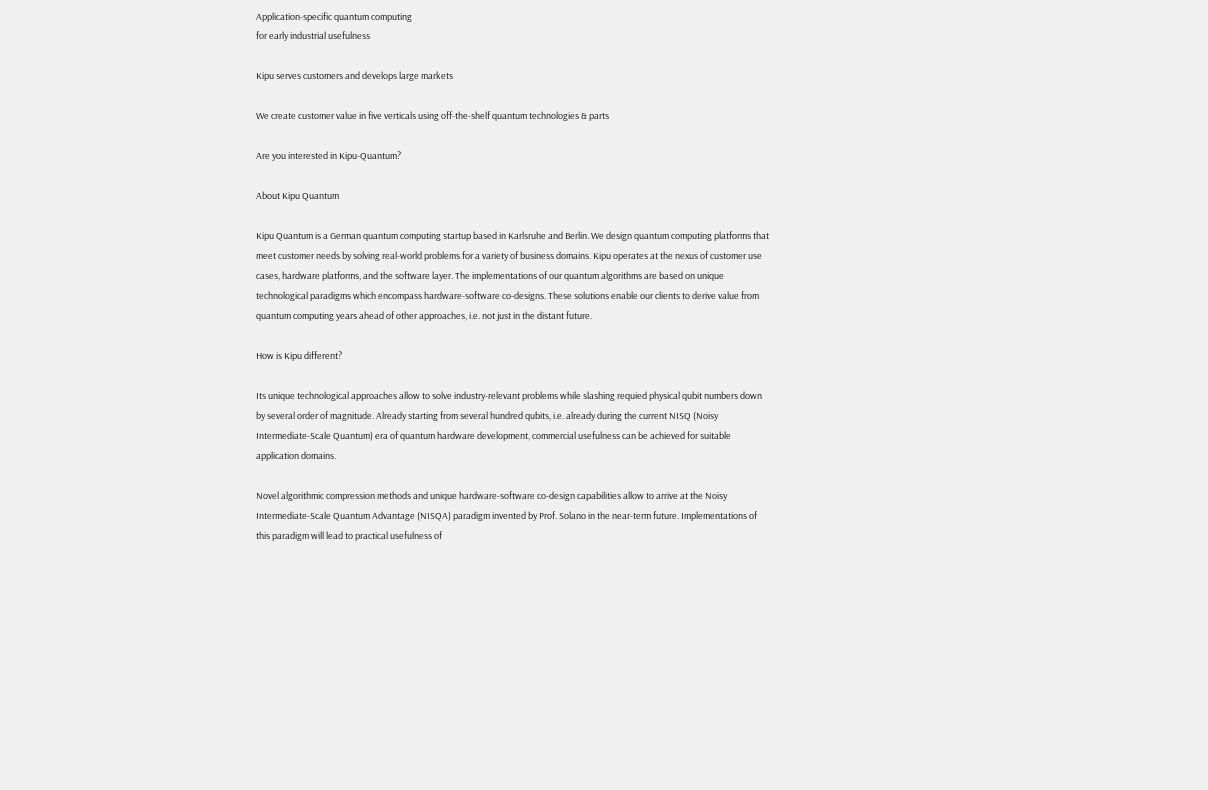Application-specific quantum computing
for early industrial usefulness

Kipu serves customers and develops large markets

We create customer value in five verticals using off-the-shelf quantum technologies & parts

Are you interested in Kipu-Quantum?

About Kipu Quantum

Kipu Quantum is a German quantum computing startup based in Karlsruhe and Berlin. We design quantum computing platforms that meet customer needs by solving real-world problems for a variety of business domains. Kipu operates at the nexus of customer use cases, hardware platforms, and the software layer. The implementations of our quantum algorithms are based on unique technological paradigms which encompass hardware-software co-designs. These solutions enable our clients to derive value from quantum computing years ahead of other approaches, i.e. not just in the distant future.

How is Kipu different?

Its unique technological approaches allow to solve industry-relevant problems while slashing requied physical qubit numbers down by several order of magnitude. Already starting from several hundred qubits, i.e. already during the current NISQ (Noisy Intermediate-Scale Quantum) era of quantum hardware development, commercial usefulness can be achieved for suitable application domains.

Novel algorithmic compression methods and unique hardware-software co-design capabilities allow to arrive at the Noisy Intermediate-Scale Quantum Advantage (NISQA) paradigm invented by Prof. Solano in the near-term future. Implementations of this paradigm will lead to practical usefulness of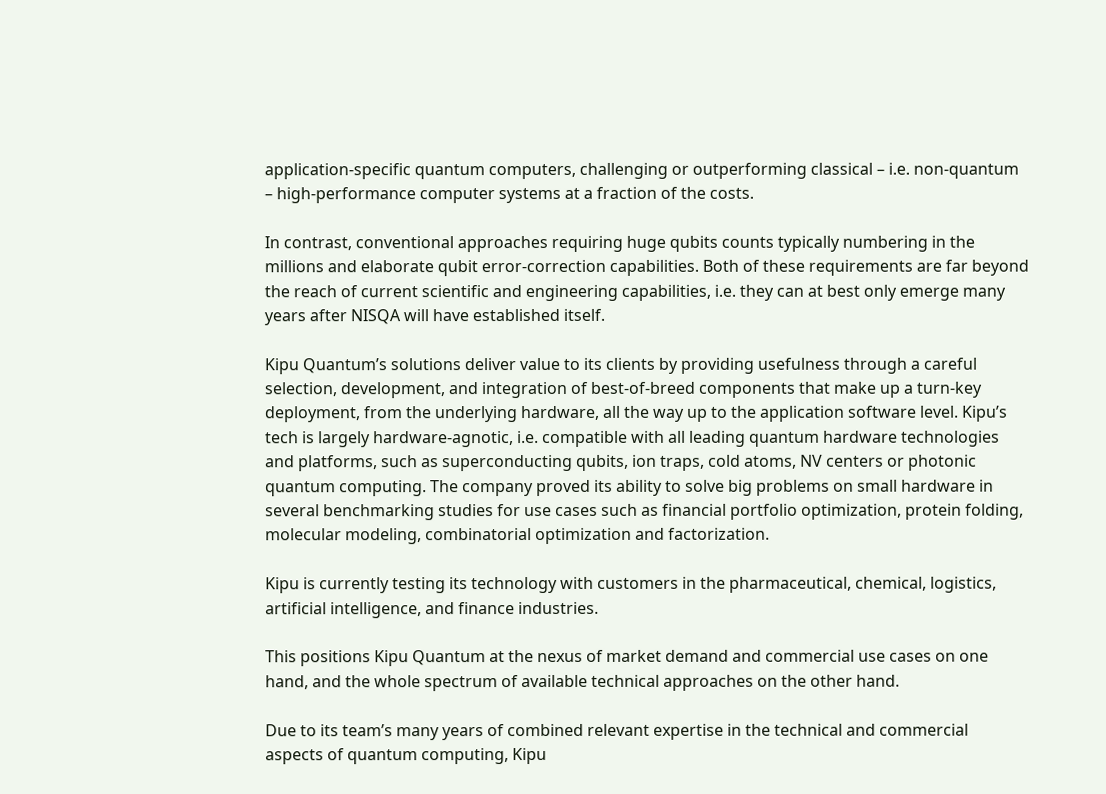application-specific quantum computers, challenging or outperforming classical – i.e. non-quantum – high-performance computer systems at a fraction of the costs.

In contrast, conventional approaches requiring huge qubits counts typically numbering in the millions and elaborate qubit error-correction capabilities. Both of these requirements are far beyond the reach of current scientific and engineering capabilities, i.e. they can at best only emerge many years after NISQA will have established itself.

Kipu Quantum’s solutions deliver value to its clients by providing usefulness through a careful selection, development, and integration of best-of-breed components that make up a turn-key deployment, from the underlying hardware, all the way up to the application software level. Kipu’s tech is largely hardware-agnotic, i.e. compatible with all leading quantum hardware technologies and platforms, such as superconducting qubits, ion traps, cold atoms, NV centers or photonic quantum computing. The company proved its ability to solve big problems on small hardware in several benchmarking studies for use cases such as financial portfolio optimization, protein folding, molecular modeling, combinatorial optimization and factorization.

Kipu is currently testing its technology with customers in the pharmaceutical, chemical, logistics, artificial intelligence, and finance industries.

This positions Kipu Quantum at the nexus of market demand and commercial use cases on one hand, and the whole spectrum of available technical approaches on the other hand.

Due to its team’s many years of combined relevant expertise in the technical and commercial aspects of quantum computing, Kipu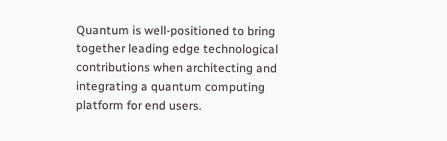Quantum is well-positioned to bring together leading edge technological contributions when architecting and integrating a quantum computing platform for end users.